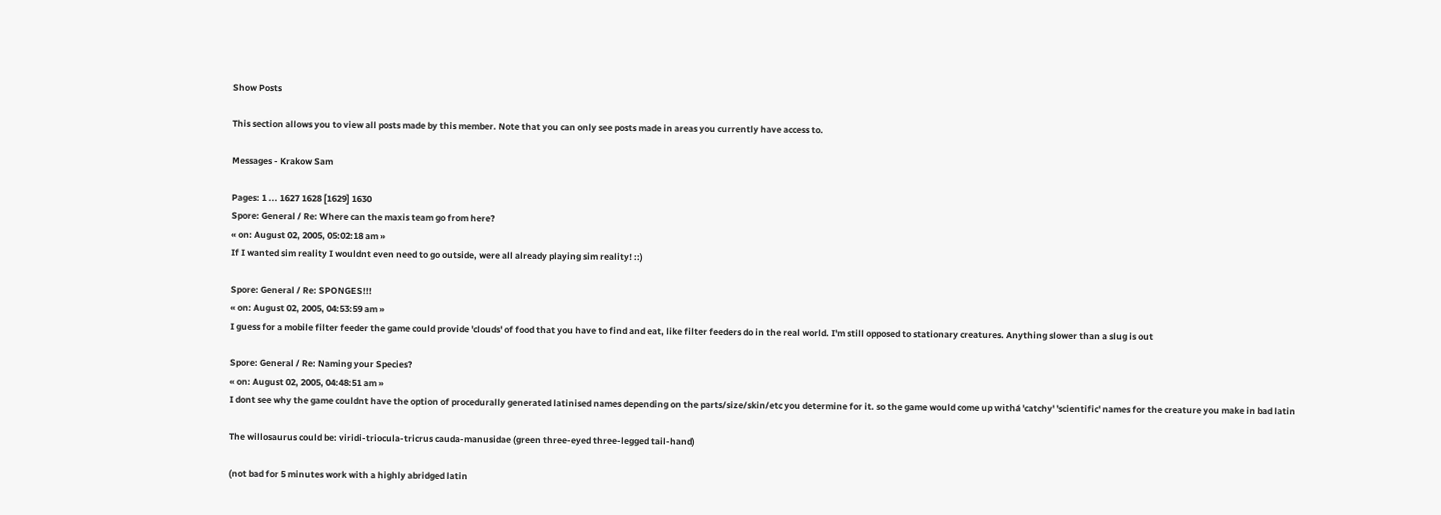Show Posts

This section allows you to view all posts made by this member. Note that you can only see posts made in areas you currently have access to.

Messages - Krakow Sam

Pages: 1 ... 1627 1628 [1629] 1630
Spore: General / Re: Where can the maxis team go from here?
« on: August 02, 2005, 05:02:18 am »
If I wanted sim reality I wouldnt even need to go outside, were all already playing sim reality! ::)

Spore: General / Re: SPONGES!!!
« on: August 02, 2005, 04:53:59 am »
I guess for a mobile filter feeder the game could provide 'clouds' of food that you have to find and eat, like filter feeders do in the real world. I'm still opposed to stationary creatures. Anything slower than a slug is out

Spore: General / Re: Naming your Species?
« on: August 02, 2005, 04:48:51 am »
I dont see why the game couldnt have the option of procedurally generated latinised names depending on the parts/size/skin/etc you determine for it. so the game would come up withá 'catchy' 'scientific' names for the creature you make in bad latin

The willosaurus could be: viridi-triocula-tricrus cauda-manusidae (green three-eyed three-legged tail-hand)

(not bad for 5 minutes work with a highly abridged latin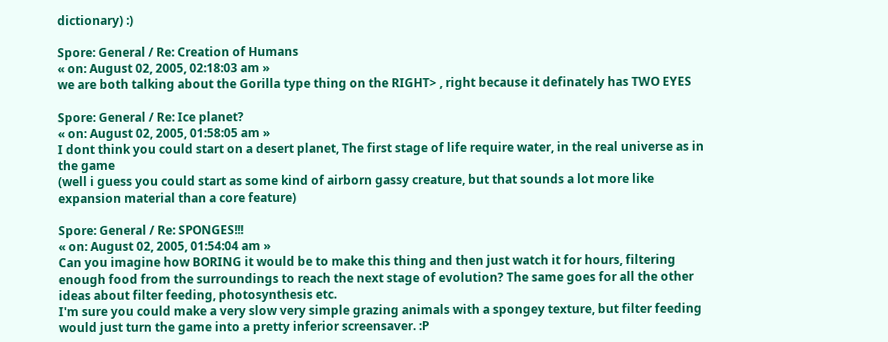dictionary) :)

Spore: General / Re: Creation of Humans
« on: August 02, 2005, 02:18:03 am »
we are both talking about the Gorilla type thing on the RIGHT> , right because it definately has TWO EYES

Spore: General / Re: Ice planet?
« on: August 02, 2005, 01:58:05 am »
I dont think you could start on a desert planet, The first stage of life require water, in the real universe as in the game
(well i guess you could start as some kind of airborn gassy creature, but that sounds a lot more like expansion material than a core feature)

Spore: General / Re: SPONGES!!!
« on: August 02, 2005, 01:54:04 am »
Can you imagine how BORING it would be to make this thing and then just watch it for hours, filtering enough food from the surroundings to reach the next stage of evolution? The same goes for all the other ideas about filter feeding, photosynthesis etc.
I'm sure you could make a very slow very simple grazing animals with a spongey texture, but filter feeding would just turn the game into a pretty inferior screensaver. :P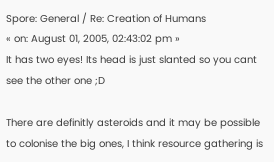Spore: General / Re: Creation of Humans
« on: August 01, 2005, 02:43:02 pm »
It has two eyes! Its head is just slanted so you cant see the other one ;D

There are definitly asteroids and it may be possible to colonise the big ones, I think resource gathering is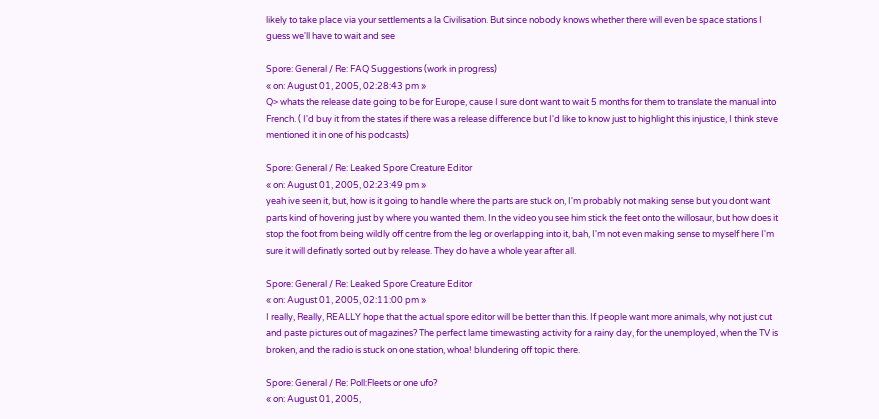likely to take place via your settlements a la Civilisation. But since nobody knows whether there will even be space stations I guess we'll have to wait and see

Spore: General / Re: FAQ Suggestions (work in progress)
« on: August 01, 2005, 02:28:43 pm »
Q> whats the release date going to be for Europe, cause I sure dont want to wait 5 months for them to translate the manual into French. ( I'd buy it from the states if there was a release difference but I'd like to know just to highlight this injustice, I think steve mentioned it in one of his podcasts)

Spore: General / Re: Leaked Spore Creature Editor
« on: August 01, 2005, 02:23:49 pm »
yeah ive seen it, but, how is it going to handle where the parts are stuck on, I'm probably not making sense but you dont want parts kind of hovering just by where you wanted them. In the video you see him stick the feet onto the willosaur, but how does it stop the foot from being wildly off centre from the leg or overlapping into it, bah, I'm not even making sense to myself here I'm sure it will definatly sorted out by release. They do have a whole year after all.

Spore: General / Re: Leaked Spore Creature Editor
« on: August 01, 2005, 02:11:00 pm »
I really, Really, REALLY hope that the actual spore editor will be better than this. If people want more animals, why not just cut and paste pictures out of magazines? The perfect lame timewasting activity for a rainy day, for the unemployed, when the TV is broken, and the radio is stuck on one station, whoa! blundering off topic there.

Spore: General / Re: Poll:Fleets or one ufo?
« on: August 01, 2005,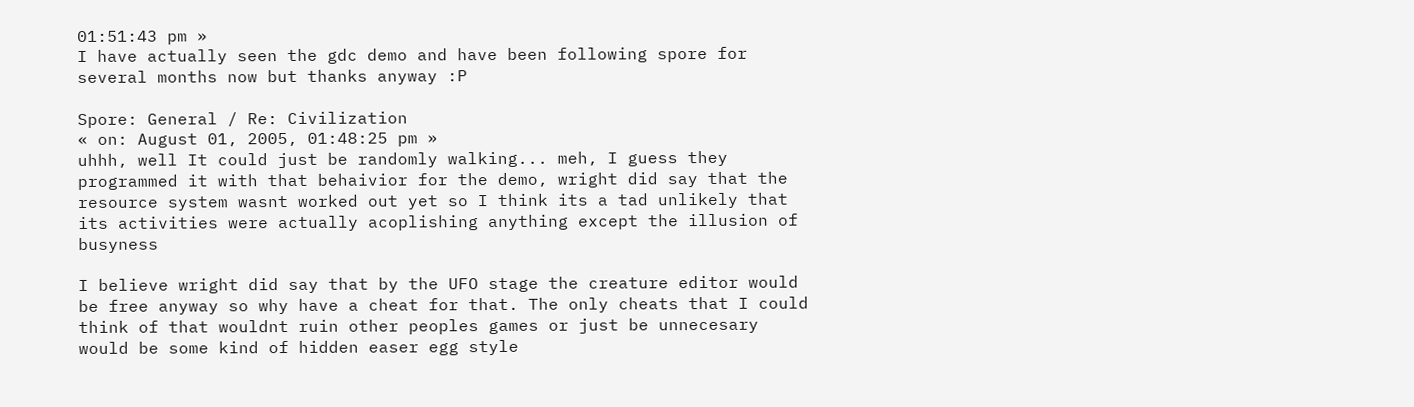01:51:43 pm »
I have actually seen the gdc demo and have been following spore for several months now but thanks anyway :P

Spore: General / Re: Civilization
« on: August 01, 2005, 01:48:25 pm »
uhhh, well It could just be randomly walking... meh, I guess they programmed it with that behaivior for the demo, wright did say that the resource system wasnt worked out yet so I think its a tad unlikely that its activities were actually acoplishing anything except the illusion of busyness

I believe wright did say that by the UFO stage the creature editor would be free anyway so why have a cheat for that. The only cheats that I could think of that wouldnt ruin other peoples games or just be unnecesary would be some kind of hidden easer egg style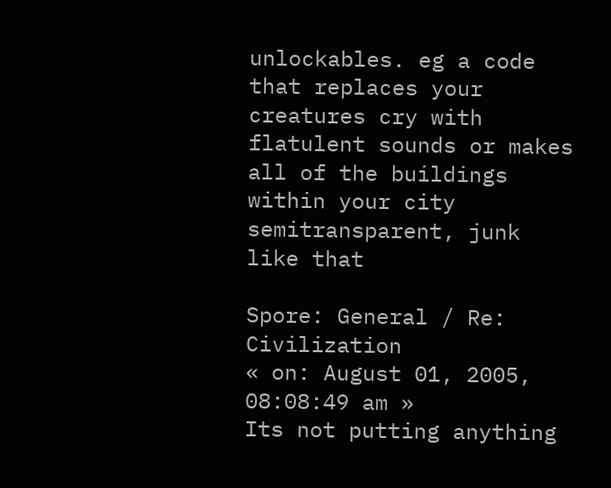unlockables. eg a code that replaces your creatures cry with flatulent sounds or makes all of the buildings within your city semitransparent, junk like that

Spore: General / Re: Civilization
« on: August 01, 2005, 08:08:49 am »
Its not putting anything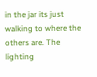in the jar its just walking to where the others are. The lighting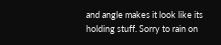and angle makes it look like its holding stuff. Sorry to rain on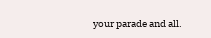your parade and all.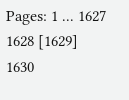Pages: 1 ... 1627 1628 [1629] 1630